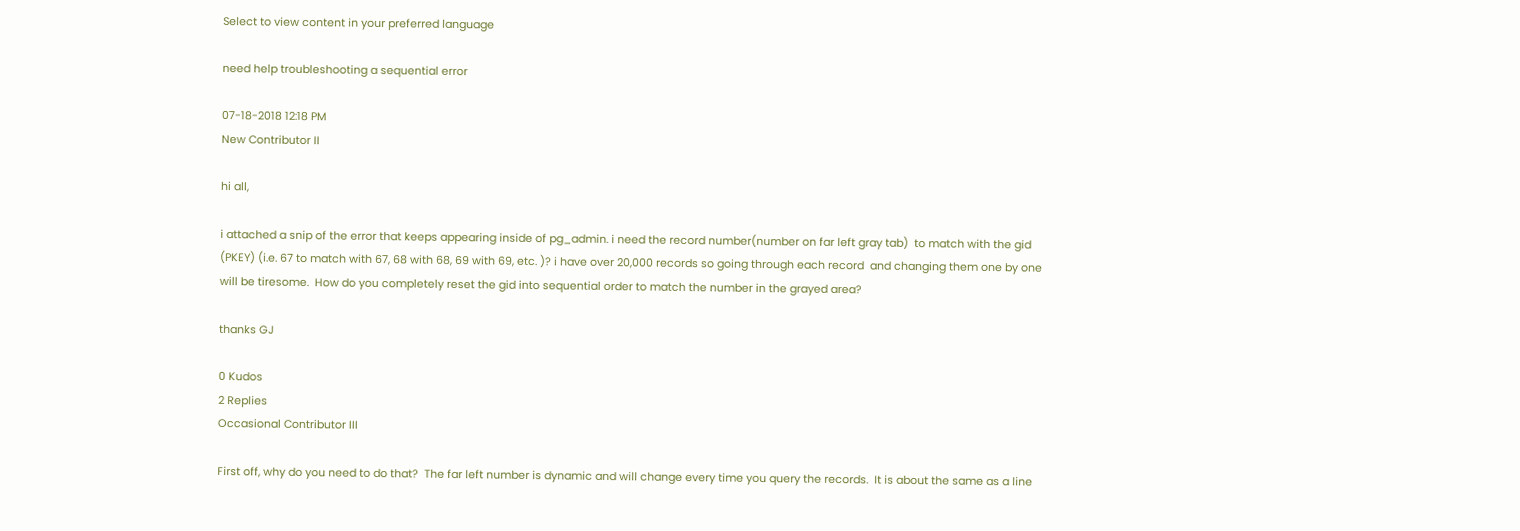Select to view content in your preferred language

need help troubleshooting a sequential error

07-18-2018 12:18 PM
New Contributor II

hi all,

i attached a snip of the error that keeps appearing inside of pg_admin. i need the record number(number on far left gray tab)  to match with the gid (PKEY) (i.e. 67 to match with 67, 68 with 68, 69 with 69, etc. )? i have over 20,000 records so going through each record  and changing them one by one will be tiresome.  How do you completely reset the gid into sequential order to match the number in the grayed area?

thanks GJ

0 Kudos
2 Replies
Occasional Contributor III

First off, why do you need to do that?  The far left number is dynamic and will change every time you query the records.  It is about the same as a line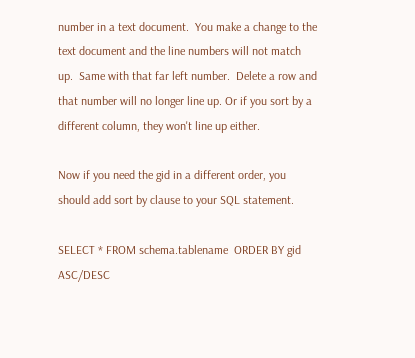number in a text document.  You make a change to the text document and the line numbers will not match up.  Same with that far left number.  Delete a row and that number will no longer line up. Or if you sort by a different column, they won't line up either.

Now if you need the gid in a different order, you should add sort by clause to your SQL statement.

SELECT * FROM schema.tablename  ORDER BY gid ASC/DESC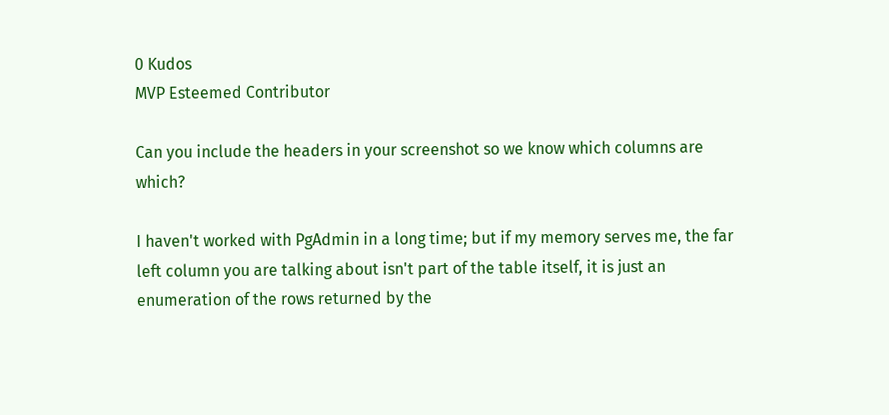0 Kudos
MVP Esteemed Contributor

Can you include the headers in your screenshot so we know which columns are which?

I haven't worked with PgAdmin in a long time; but if my memory serves me, the far left column you are talking about isn't part of the table itself, it is just an enumeration of the rows returned by the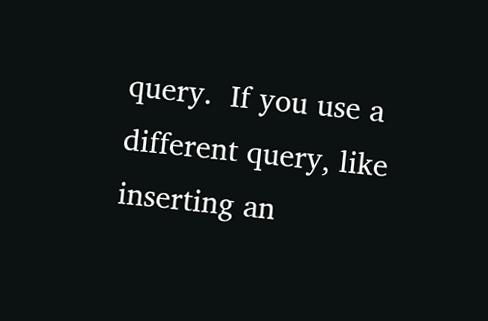query.  If you use a different query, like inserting an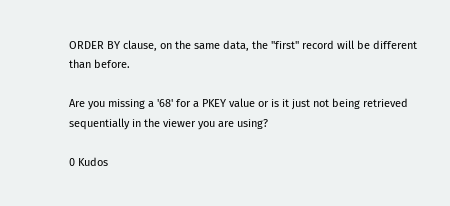ORDER BY clause, on the same data, the "first" record will be different than before.

Are you missing a '68' for a PKEY value or is it just not being retrieved sequentially in the viewer you are using?

0 Kudos